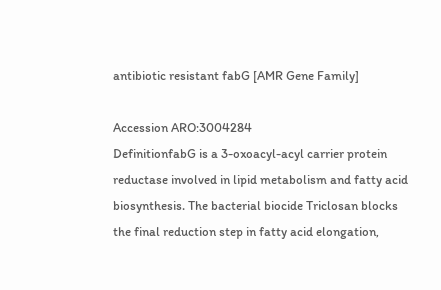antibiotic resistant fabG [AMR Gene Family]

Accession ARO:3004284
DefinitionfabG is a 3-oxoacyl-acyl carrier protein reductase involved in lipid metabolism and fatty acid biosynthesis. The bacterial biocide Triclosan blocks the final reduction step in fatty acid elongation,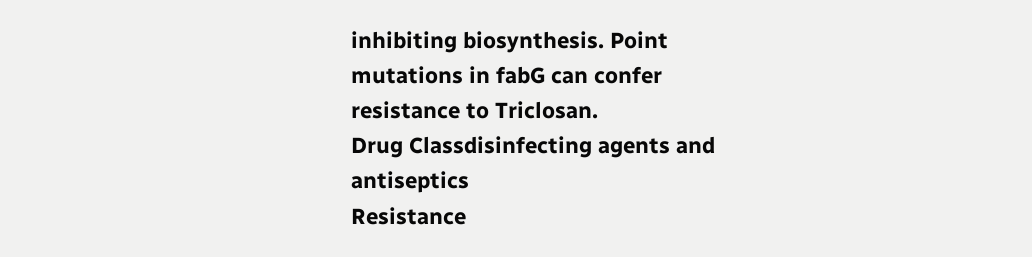inhibiting biosynthesis. Point mutations in fabG can confer resistance to Triclosan.
Drug Classdisinfecting agents and antiseptics
Resistance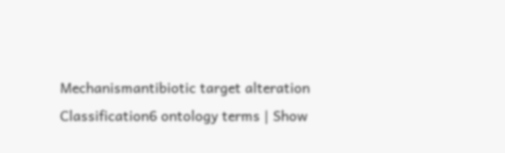Mechanismantibiotic target alteration
Classification6 ontology terms | Show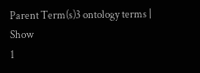Parent Term(s)3 ontology terms | Show
1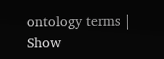ontology terms | Show